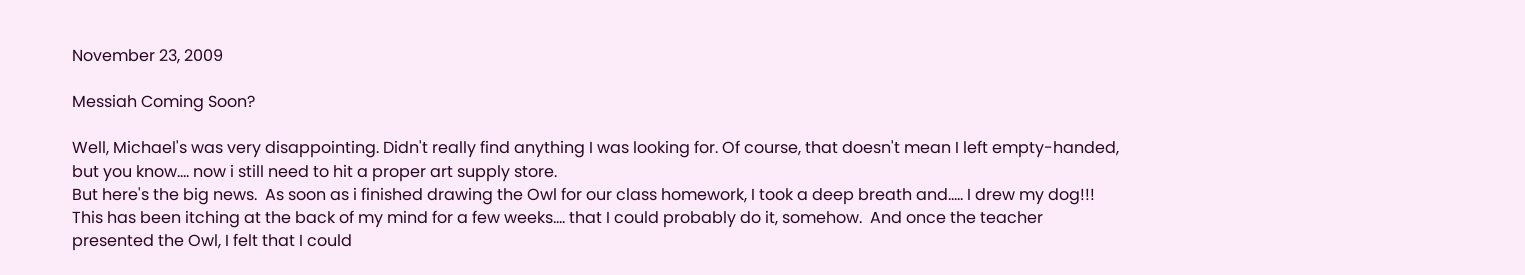November 23, 2009

Messiah Coming Soon?

Well, Michael's was very disappointing. Didn't really find anything I was looking for. Of course, that doesn't mean I left empty-handed, but you know.... now i still need to hit a proper art supply store.
But here's the big news.  As soon as i finished drawing the Owl for our class homework, I took a deep breath and..... I drew my dog!!!  This has been itching at the back of my mind for a few weeks.... that I could probably do it, somehow.  And once the teacher presented the Owl, I felt that I could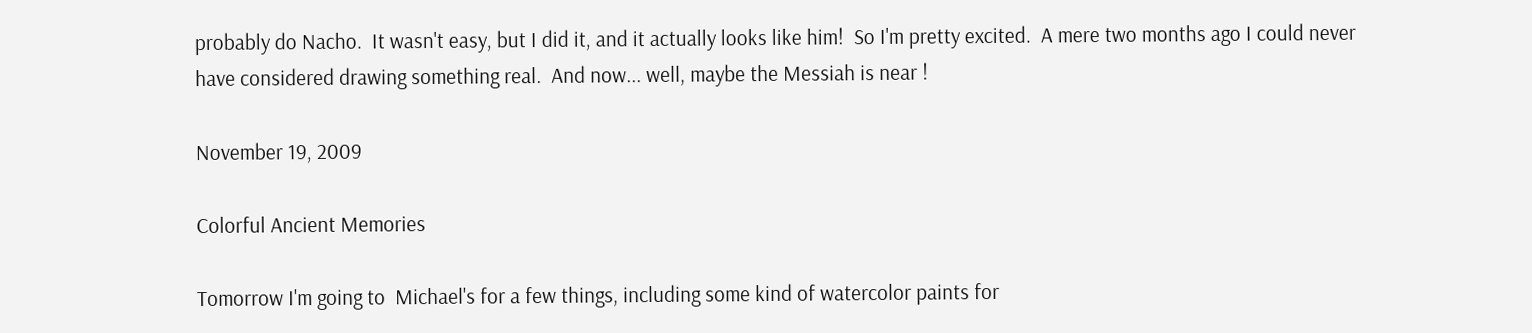probably do Nacho.  It wasn't easy, but I did it, and it actually looks like him!  So I'm pretty excited.  A mere two months ago I could never have considered drawing something real.  And now... well, maybe the Messiah is near !

November 19, 2009

Colorful Ancient Memories

Tomorrow I'm going to  Michael's for a few things, including some kind of watercolor paints for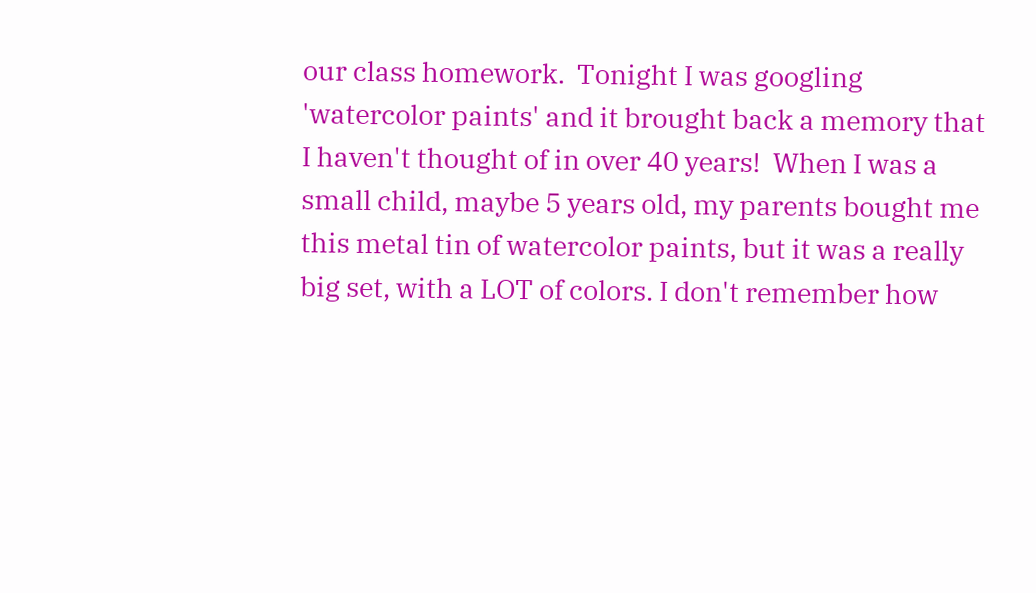our class homework.  Tonight I was googling 'watercolor paints' and it brought back a memory that I haven't thought of in over 40 years!  When I was a small child, maybe 5 years old, my parents bought me this metal tin of watercolor paints, but it was a really big set, with a LOT of colors. I don't remember how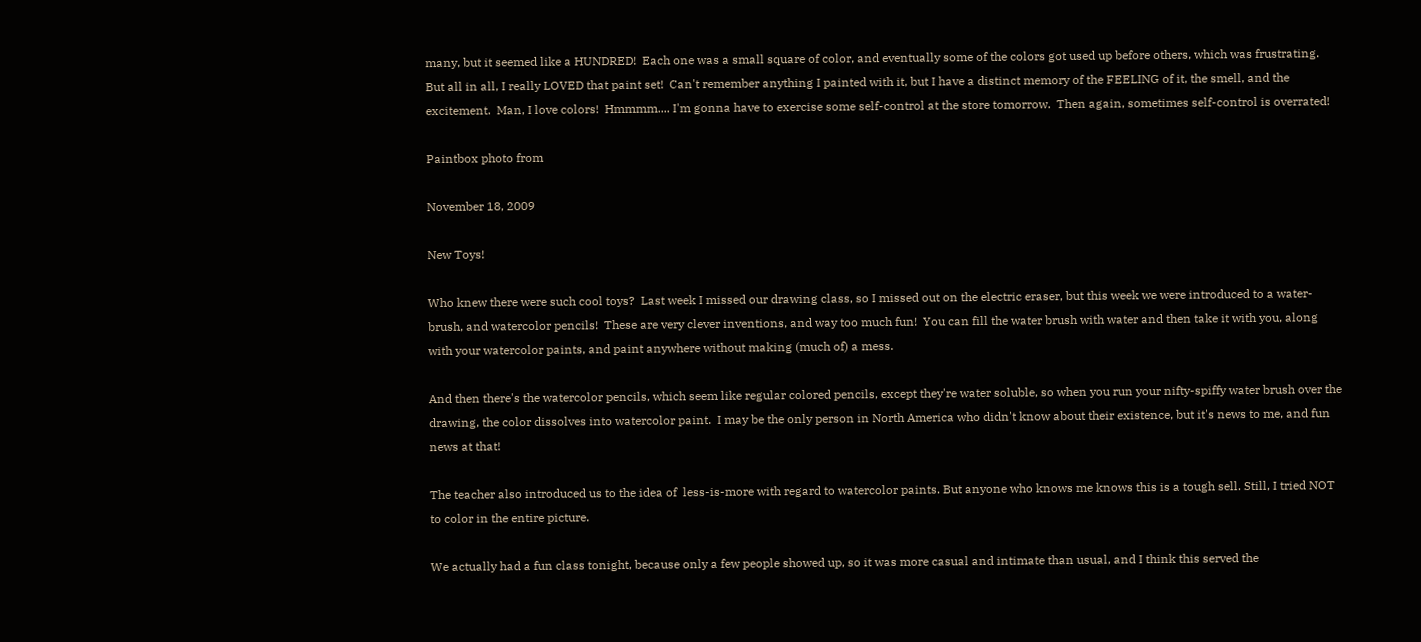many, but it seemed like a HUNDRED!  Each one was a small square of color, and eventually some of the colors got used up before others, which was frustrating.  But all in all, I really LOVED that paint set!  Can't remember anything I painted with it, but I have a distinct memory of the FEELING of it, the smell, and the excitement.  Man, I love colors!  Hmmmm.... I'm gonna have to exercise some self-control at the store tomorrow.  Then again, sometimes self-control is overrated!

Paintbox photo from

November 18, 2009

New Toys!

Who knew there were such cool toys?  Last week I missed our drawing class, so I missed out on the electric eraser, but this week we were introduced to a water-brush, and watercolor pencils!  These are very clever inventions, and way too much fun!  You can fill the water brush with water and then take it with you, along with your watercolor paints, and paint anywhere without making (much of) a mess.

And then there's the watercolor pencils, which seem like regular colored pencils, except they're water soluble, so when you run your nifty-spiffy water brush over the drawing, the color dissolves into watercolor paint.  I may be the only person in North America who didn't know about their existence, but it's news to me, and fun news at that!

The teacher also introduced us to the idea of  less-is-more with regard to watercolor paints. But anyone who knows me knows this is a tough sell. Still, I tried NOT to color in the entire picture.

We actually had a fun class tonight, because only a few people showed up, so it was more casual and intimate than usual, and I think this served the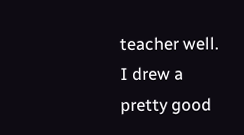teacher well.  I drew a pretty good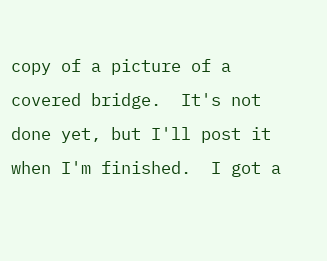copy of a picture of a covered bridge.  It's not done yet, but I'll post it when I'm finished.  I got a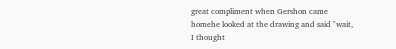great compliment when Gershon came homehe looked at the drawing and said "wait, I thought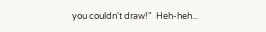you couldn't draw!"  Heh-heh...